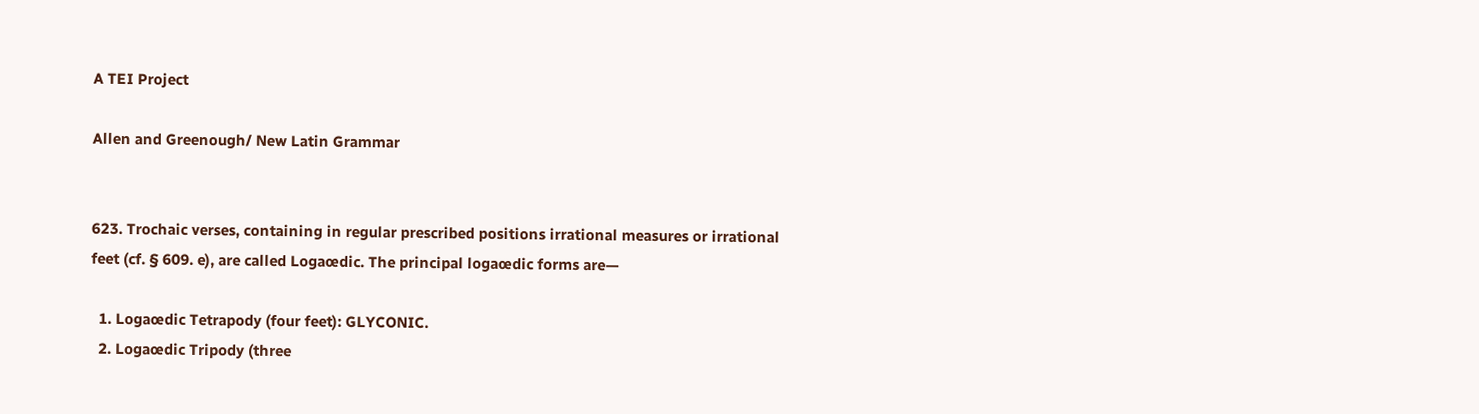A TEI Project

Allen and Greenough/ New Latin Grammar


623. Trochaic verses, containing in regular prescribed positions irrational measures or irrational feet (cf. § 609. e), are called Logaœdic. The principal logaœdic forms are—

  1. Logaœdic Tetrapody (four feet): GLYCONIC.
  2. Logaœdic Tripody (three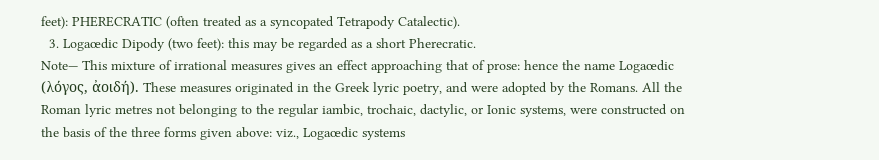feet): PHERECRATIC (often treated as a syncopated Tetrapody Catalectic).
  3. Logaœdic Dipody (two feet): this may be regarded as a short Pherecratic.
Note— This mixture of irrational measures gives an effect approaching that of prose: hence the name Logaœdic (λόγος, ἀοιδή). These measures originated in the Greek lyric poetry, and were adopted by the Romans. All the Roman lyric metres not belonging to the regular iambic, trochaic, dactylic, or Ionic systems, were constructed on the basis of the three forms given above: viz., Logaœdic systems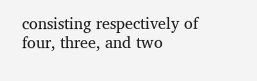consisting respectively of four, three, and two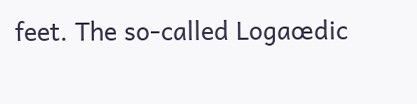feet. The so-called Logaœdic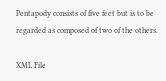Pentapody consists of five feet but is to be regarded as composed of two of the others.

XML File